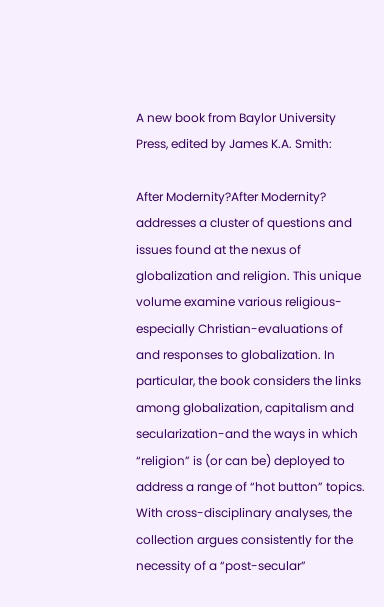A new book from Baylor University Press, edited by James K.A. Smith:

After Modernity?After Modernity? addresses a cluster of questions and issues found at the nexus of globalization and religion. This unique volume examine various religious-especially Christian-evaluations of and responses to globalization. In particular, the book considers the links among globalization, capitalism and secularization-and the ways in which “religion” is (or can be) deployed to address a range of “hot button” topics. With cross-disciplinary analyses, the collection argues consistently for the necessity of a “post-secular”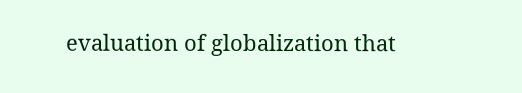evaluation of globalization that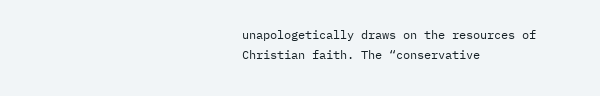unapologetically draws on the resources of Christian faith. The “conservative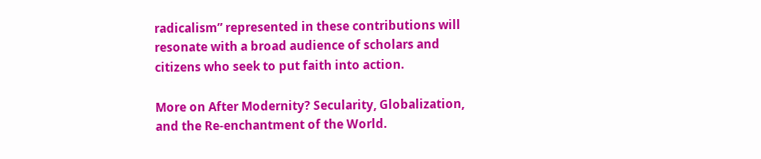radicalism” represented in these contributions will resonate with a broad audience of scholars and citizens who seek to put faith into action.

More on After Modernity? Secularity, Globalization, and the Re-enchantment of the World.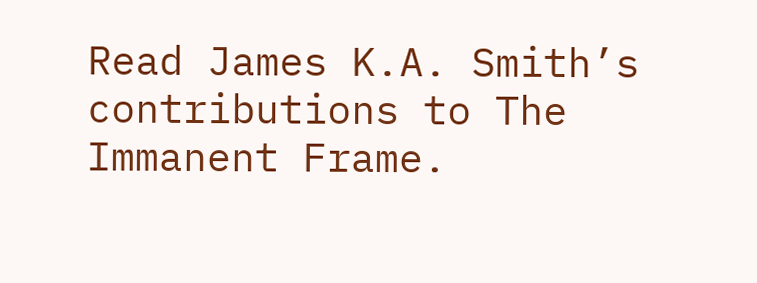Read James K.A. Smith’s contributions to The Immanent Frame.